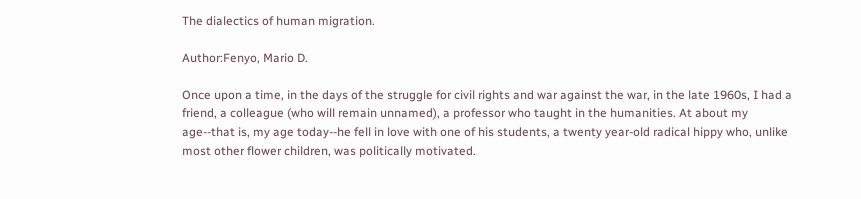The dialectics of human migration.

Author:Fenyo, Mario D.

Once upon a time, in the days of the struggle for civil rights and war against the war, in the late 1960s, I had a friend, a colleague (who will remain unnamed), a professor who taught in the humanities. At about my age--that is, my age today--he fell in love with one of his students, a twenty year-old radical hippy who, unlike most other flower children, was politically motivated.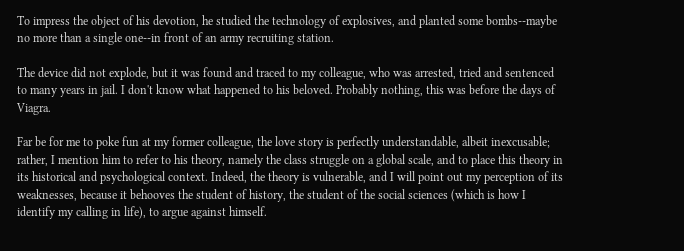To impress the object of his devotion, he studied the technology of explosives, and planted some bombs--maybe no more than a single one--in front of an army recruiting station.

The device did not explode, but it was found and traced to my colleague, who was arrested, tried and sentenced to many years in jail. I don't know what happened to his beloved. Probably nothing, this was before the days of Viagra.

Far be for me to poke fun at my former colleague, the love story is perfectly understandable, albeit inexcusable; rather, I mention him to refer to his theory, namely the class struggle on a global scale, and to place this theory in its historical and psychological context. Indeed, the theory is vulnerable, and I will point out my perception of its weaknesses, because it behooves the student of history, the student of the social sciences (which is how I identify my calling in life), to argue against himself.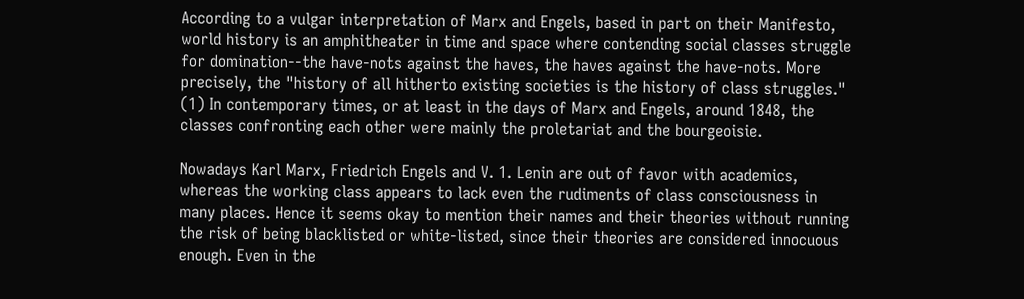According to a vulgar interpretation of Marx and Engels, based in part on their Manifesto, world history is an amphitheater in time and space where contending social classes struggle for domination--the have-nots against the haves, the haves against the have-nots. More precisely, the "history of all hitherto existing societies is the history of class struggles." (1) In contemporary times, or at least in the days of Marx and Engels, around 1848, the classes confronting each other were mainly the proletariat and the bourgeoisie.

Nowadays Karl Marx, Friedrich Engels and V. 1. Lenin are out of favor with academics, whereas the working class appears to lack even the rudiments of class consciousness in many places. Hence it seems okay to mention their names and their theories without running the risk of being blacklisted or white-listed, since their theories are considered innocuous enough. Even in the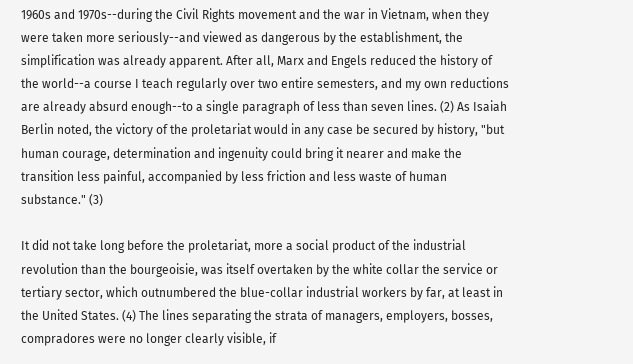1960s and 1970s--during the Civil Rights movement and the war in Vietnam, when they were taken more seriously--and viewed as dangerous by the establishment, the simplification was already apparent. After all, Marx and Engels reduced the history of the world--a course I teach regularly over two entire semesters, and my own reductions are already absurd enough--to a single paragraph of less than seven lines. (2) As Isaiah Berlin noted, the victory of the proletariat would in any case be secured by history, "but human courage, determination and ingenuity could bring it nearer and make the transition less painful, accompanied by less friction and less waste of human substance." (3)

It did not take long before the proletariat, more a social product of the industrial revolution than the bourgeoisie, was itself overtaken by the white collar the service or tertiary sector, which outnumbered the blue-collar industrial workers by far, at least in the United States. (4) The lines separating the strata of managers, employers, bosses, compradores were no longer clearly visible, if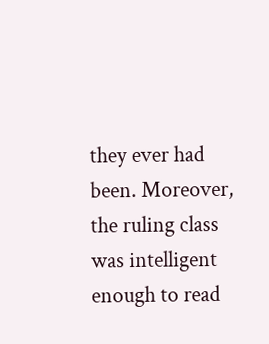they ever had been. Moreover, the ruling class was intelligent enough to read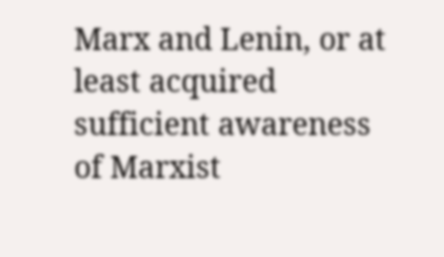Marx and Lenin, or at least acquired sufficient awareness of Marxist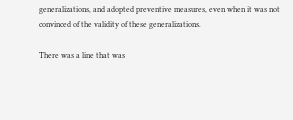generalizations, and adopted preventive measures, even when it was not convinced of the validity of these generalizations.

There was a line that was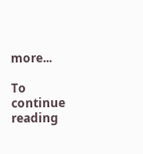more...

To continue reading